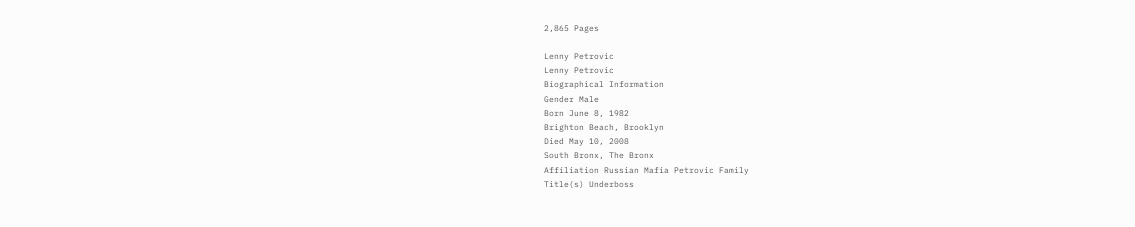2,865 Pages

Lenny Petrovic
Lenny Petrovic
Biographical Information
Gender Male
Born June 8, 1982
Brighton Beach, Brooklyn
Died May 10, 2008
South Bronx, The Bronx
Affiliation Russian Mafia Petrovic Family
Title(s) Underboss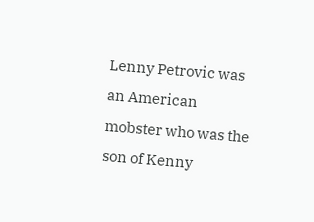Lenny Petrovic was an American mobster who was the son of Kenny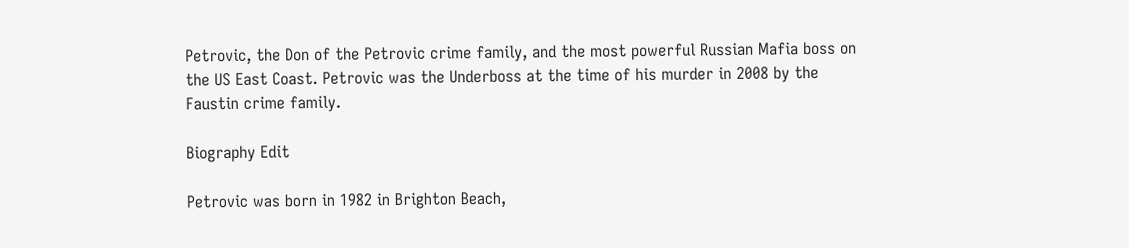Petrovic, the Don of the Petrovic crime family, and the most powerful Russian Mafia boss on the US East Coast. Petrovic was the Underboss at the time of his murder in 2008 by the Faustin crime family.

Biography Edit

Petrovic was born in 1982 in Brighton Beach,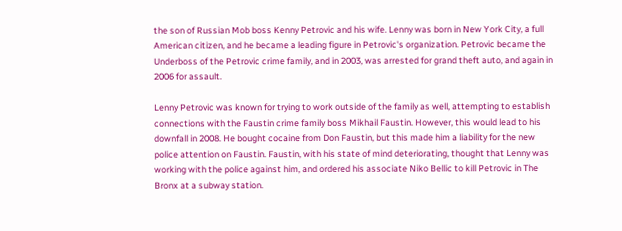the son of Russian Mob boss Kenny Petrovic and his wife. Lenny was born in New York City, a full American citizen, and he became a leading figure in Petrovic's organization. Petrovic became the Underboss of the Petrovic crime family, and in 2003, was arrested for grand theft auto, and again in 2006 for assault.

Lenny Petrovic was known for trying to work outside of the family as well, attempting to establish connections with the Faustin crime family boss Mikhail Faustin. However, this would lead to his downfall in 2008. He bought cocaine from Don Faustin, but this made him a liability for the new police attention on Faustin. Faustin, with his state of mind deteriorating, thought that Lenny was working with the police against him, and ordered his associate Niko Bellic to kill Petrovic in The Bronx at a subway station.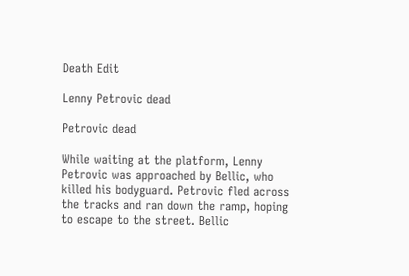Death Edit

Lenny Petrovic dead

Petrovic dead

While waiting at the platform, Lenny Petrovic was approached by Bellic, who killed his bodyguard. Petrovic fled across the tracks and ran down the ramp, hoping to escape to the street. Bellic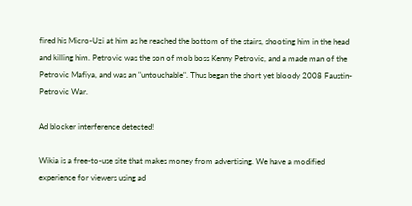fired his Micro-Uzi at him as he reached the bottom of the stairs, shooting him in the head and killing him. Petrovic was the son of mob boss Kenny Petrovic, and a made man of the Petrovic Mafiya, and was an "untouchable". Thus began the short yet bloody 2008 Faustin-Petrovic War.

Ad blocker interference detected!

Wikia is a free-to-use site that makes money from advertising. We have a modified experience for viewers using ad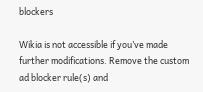blockers

Wikia is not accessible if you’ve made further modifications. Remove the custom ad blocker rule(s) and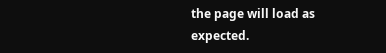the page will load as expected.